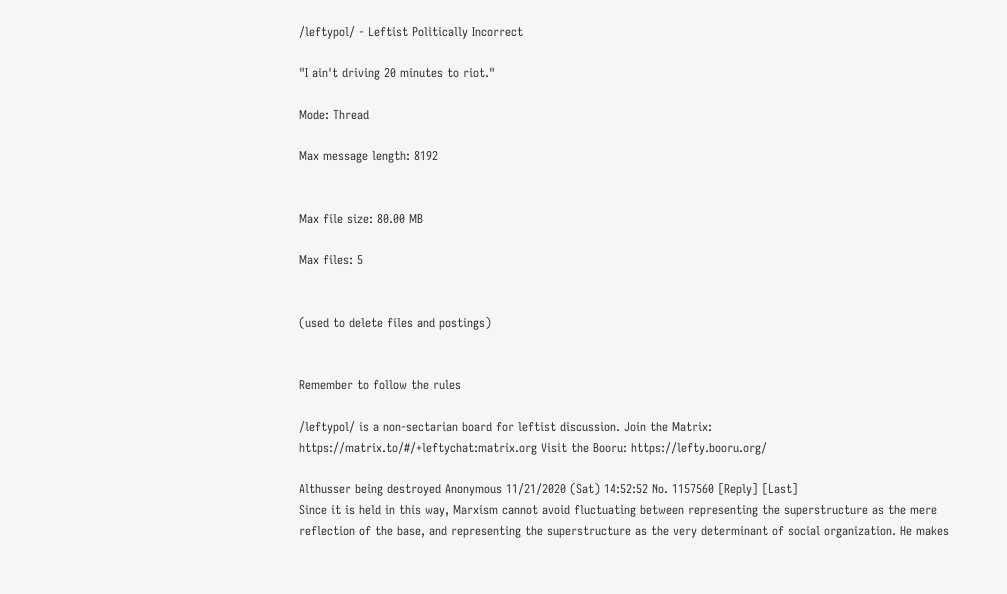/leftypol/ - Leftist Politically Incorrect

"I ain't driving 20 minutes to riot."

Mode: Thread

Max message length: 8192


Max file size: 80.00 MB

Max files: 5


(used to delete files and postings)


Remember to follow the rules

/leftypol/ is a non-sectarian board for leftist discussion. Join the Matrix: https://matrix.to/#/+leftychat:matrix.org Visit the Booru: https://lefty.booru.org/

Althusser being destroyed Anonymous 11/21/2020 (Sat) 14:52:52 No. 1157560 [Reply] [Last]
Since it is held in this way, Marxism cannot avoid fluctuating between representing the superstructure as the mere reflection of the base, and representing the superstructure as the very determinant of social organization. He makes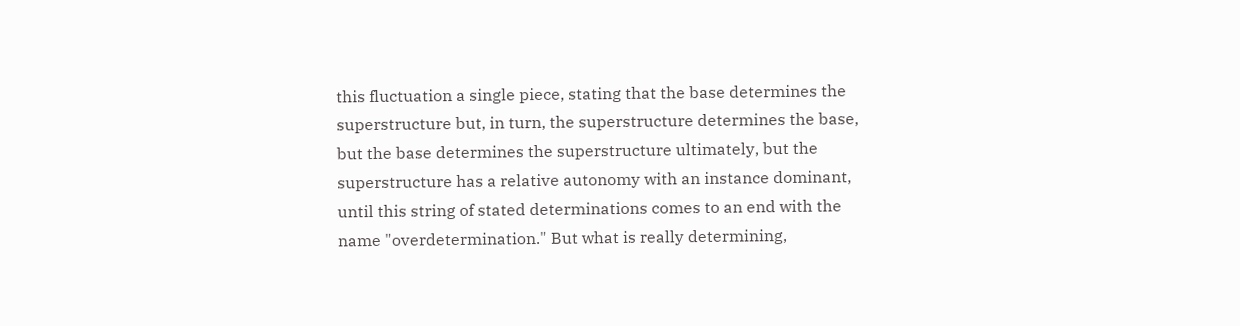this fluctuation a single piece, stating that the base determines the superstructure but, in turn, the superstructure determines the base, but the base determines the superstructure ultimately, but the superstructure has a relative autonomy with an instance dominant, until this string of stated determinations comes to an end with the name "overdetermination." But what is really determining,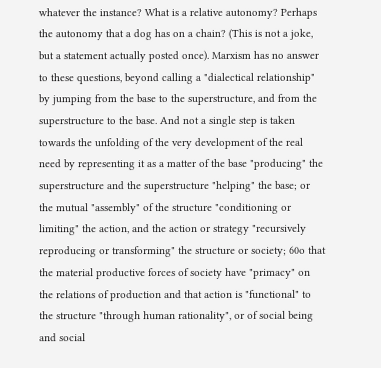whatever the instance? What is a relative autonomy? Perhaps the autonomy that a dog has on a chain? (This is not a joke, but a statement actually posted once). Marxism has no answer to these questions, beyond calling a "dialectical relationship" by jumping from the base to the superstructure, and from the superstructure to the base. And not a single step is taken towards the unfolding of the very development of the real need by representing it as a matter of the base "producing" the superstructure and the superstructure "helping" the base; or the mutual "assembly" of the structure "conditioning or limiting" the action, and the action or strategy "recursively reproducing or transforming" the structure or society; 60o that the material productive forces of society have "primacy" on the relations of production and that action is "functional" to the structure "through human rationality", or of social being and social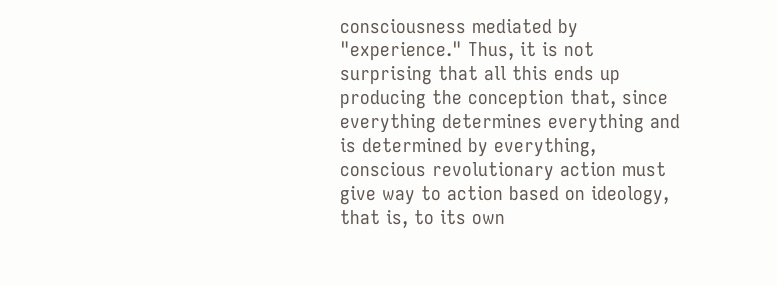consciousness mediated by "experience." Thus, it is not surprising that all this ends up producing the conception that, since everything determines everything and is determined by everything, conscious revolutionary action must give way to action based on ideology, that is, to its own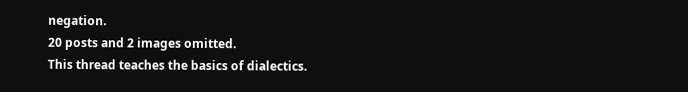negation.
20 posts and 2 images omitted.
This thread teaches the basics of dialectics.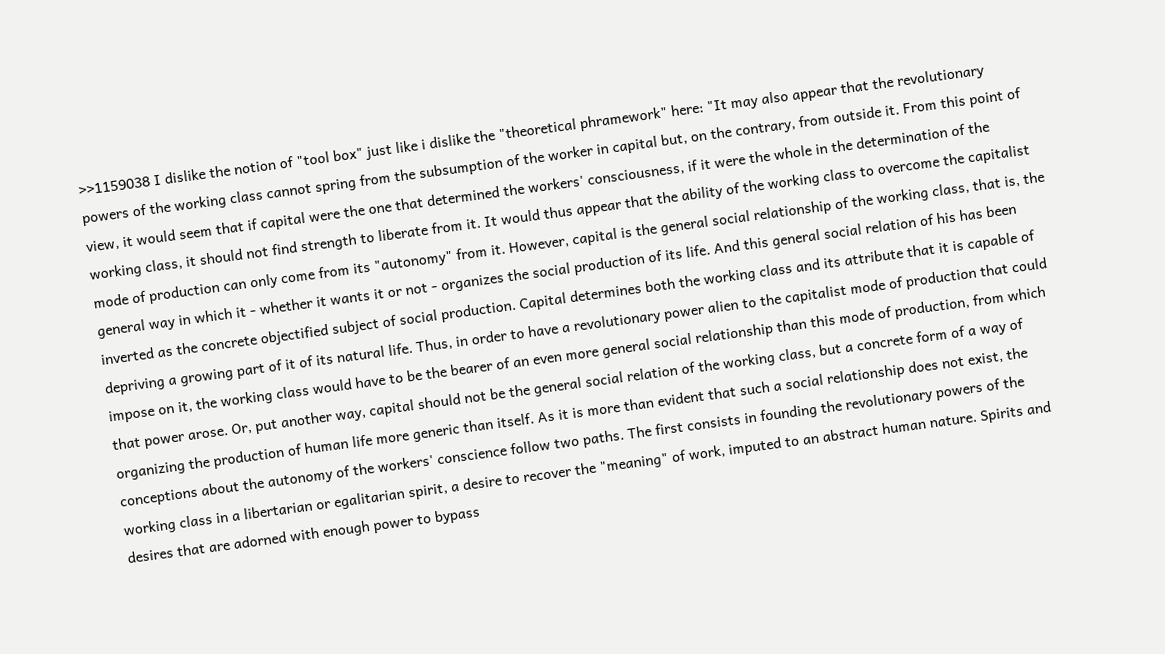>>1159038 I dislike the notion of "tool box" just like i dislike the "theoretical phramework" here: "It may also appear that the revolutionary powers of the working class cannot spring from the subsumption of the worker in capital but, on the contrary, from outside it. From this point of view, it would seem that if capital were the one that determined the workers' consciousness, if it were the whole in the determination of the working class, it should not find strength to liberate from it. It would thus appear that the ability of the working class to overcome the capitalist mode of production can only come from its "autonomy" from it. However, capital is the general social relationship of the working class, that is, the general way in which it - whether it wants it or not - organizes the social production of its life. And this general social relation of his has been inverted as the concrete objectified subject of social production. Capital determines both the working class and its attribute that it is capable of depriving a growing part of it of its natural life. Thus, in order to have a revolutionary power alien to the capitalist mode of production that could impose on it, the working class would have to be the bearer of an even more general social relationship than this mode of production, from which that power arose. Or, put another way, capital should not be the general social relation of the working class, but a concrete form of a way of organizing the production of human life more generic than itself. As it is more than evident that such a social relationship does not exist, the conceptions about the autonomy of the workers' conscience follow two paths. The first consists in founding the revolutionary powers of the working class in a libertarian or egalitarian spirit, a desire to recover the "meaning" of work, imputed to an abstract human nature. Spirits and desires that are adorned with enough power to bypass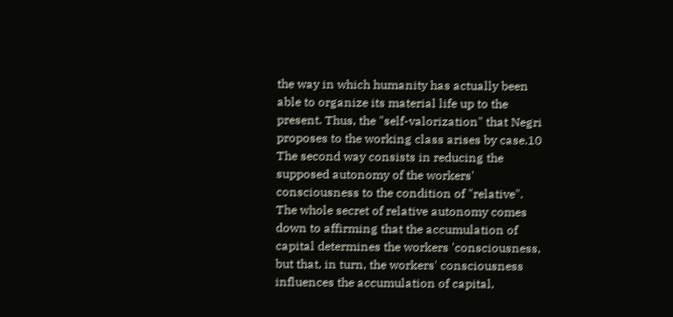the way in which humanity has actually been able to organize its material life up to the present. Thus, the "self-valorization" that Negri proposes to the working class arises by case.10 The second way consists in reducing the supposed autonomy of the workers' consciousness to the condition of "relative". The whole secret of relative autonomy comes down to affirming that the accumulation of capital determines the workers 'consciousness, but that, in turn, the workers' consciousness influences the accumulation of capital,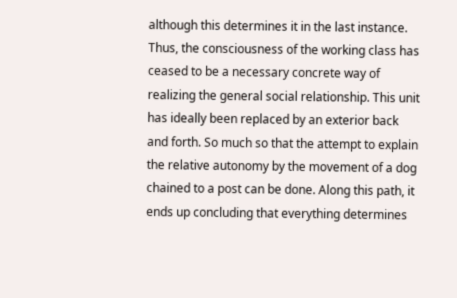although this determines it in the last instance. Thus, the consciousness of the working class has ceased to be a necessary concrete way of realizing the general social relationship. This unit has ideally been replaced by an exterior back and forth. So much so that the attempt to explain the relative autonomy by the movement of a dog chained to a post can be done. Along this path, it ends up concluding that everything determines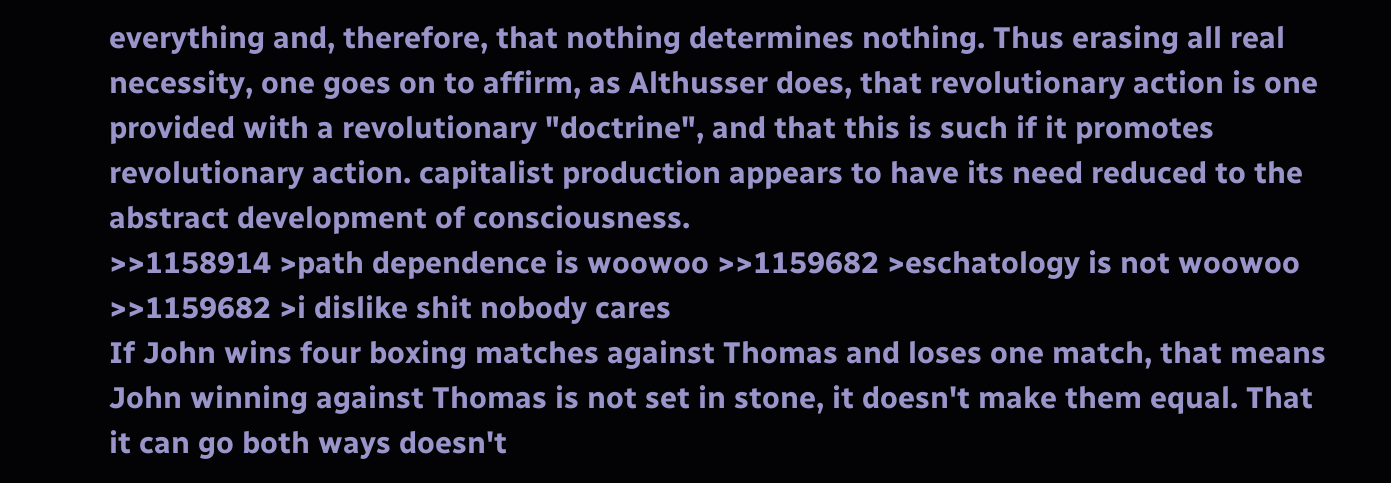everything and, therefore, that nothing determines nothing. Thus erasing all real necessity, one goes on to affirm, as Althusser does, that revolutionary action is one provided with a revolutionary "doctrine", and that this is such if it promotes revolutionary action. capitalist production appears to have its need reduced to the abstract development of consciousness.
>>1158914 >path dependence is woowoo >>1159682 >eschatology is not woowoo
>>1159682 >i dislike shit nobody cares
If John wins four boxing matches against Thomas and loses one match, that means John winning against Thomas is not set in stone, it doesn't make them equal. That it can go both ways doesn't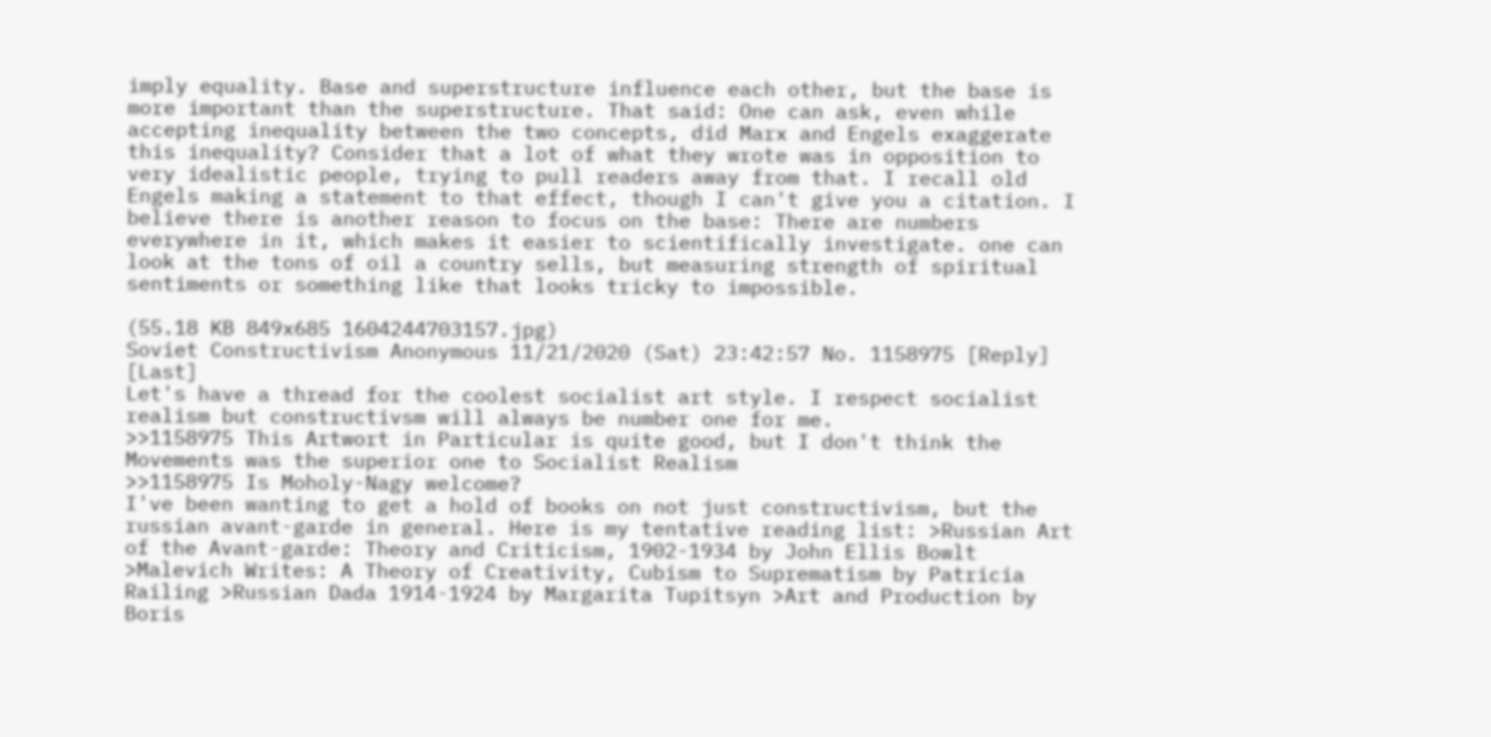imply equality. Base and superstructure influence each other, but the base is more important than the superstructure. That said: One can ask, even while accepting inequality between the two concepts, did Marx and Engels exaggerate this inequality? Consider that a lot of what they wrote was in opposition to very idealistic people, trying to pull readers away from that. I recall old Engels making a statement to that effect, though I can't give you a citation. I believe there is another reason to focus on the base: There are numbers everywhere in it, which makes it easier to scientifically investigate. one can look at the tons of oil a country sells, but measuring strength of spiritual sentiments or something like that looks tricky to impossible.

(55.18 KB 849x685 1604244703157.jpg)
Soviet Constructivism Anonymous 11/21/2020 (Sat) 23:42:57 No. 1158975 [Reply] [Last]
Let's have a thread for the coolest socialist art style. I respect socialist realism but constructivsm will always be number one for me.
>>1158975 This Artwort in Particular is quite good, but I don't think the Movements was the superior one to Socialist Realism
>>1158975 Is Moholy-Nagy welcome?
I've been wanting to get a hold of books on not just constructivism, but the russian avant-garde in general. Here is my tentative reading list: >Russian Art of the Avant-garde: Theory and Criticism, 1902-1934 by John Ellis Bowlt >Malevich Writes: A Theory of Creativity, Cubism to Suprematism by Patricia Railing >Russian Dada 1914-1924 by Margarita Tupitsyn >Art and Production by Boris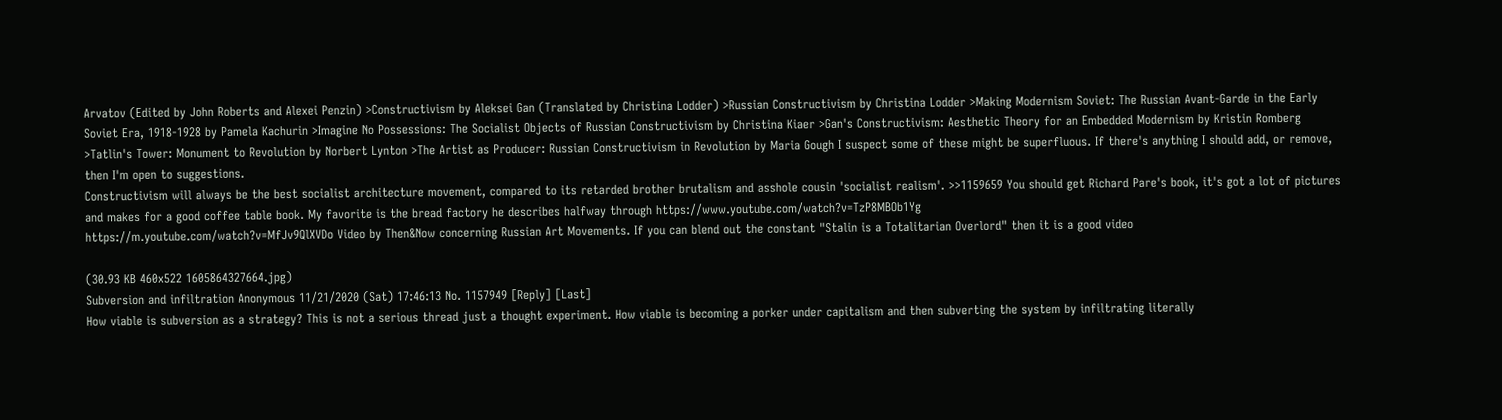Arvatov (Edited by John Roberts and Alexei Penzin) >Constructivism by Aleksei Gan (Translated by Christina Lodder) >Russian Constructivism by Christina Lodder >Making Modernism Soviet: The Russian Avant-Garde in the Early Soviet Era, 1918-1928 by Pamela Kachurin >Imagine No Possessions: The Socialist Objects of Russian Constructivism by Christina Kiaer >Gan's Constructivism: Aesthetic Theory for an Embedded Modernism by Kristin Romberg >Tatlin's Tower: Monument to Revolution by Norbert Lynton >The Artist as Producer: Russian Constructivism in Revolution by Maria Gough I suspect some of these might be superfluous. If there's anything I should add, or remove, then I'm open to suggestions.
Constructivism will always be the best socialist architecture movement, compared to its retarded brother brutalism and asshole cousin 'socialist realism'. >>1159659 You should get Richard Pare's book, it's got a lot of pictures and makes for a good coffee table book. My favorite is the bread factory he describes halfway through https://www.youtube.com/watch?v=TzP8MBOb1Yg
https://m.youtube.com/watch?v=MfJv9QlXVDo Video by Then&Now concerning Russian Art Movements. If you can blend out the constant "Stalin is a Totalitarian Overlord" then it is a good video

(30.93 KB 460x522 1605864327664.jpg)
Subversion and infiltration Anonymous 11/21/2020 (Sat) 17:46:13 No. 1157949 [Reply] [Last]
How viable is subversion as a strategy? This is not a serious thread just a thought experiment. How viable is becoming a porker under capitalism and then subverting the system by infiltrating literally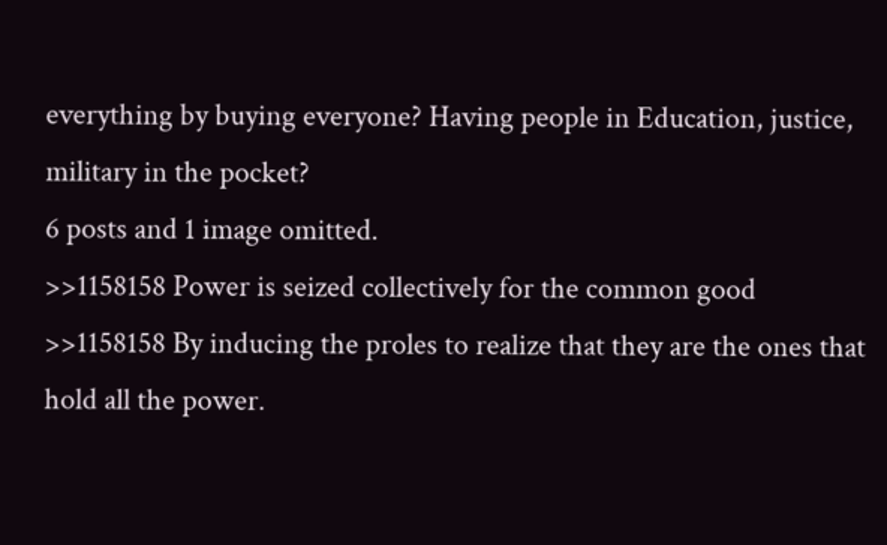everything by buying everyone? Having people in Education, justice, military in the pocket?
6 posts and 1 image omitted.
>>1158158 Power is seized collectively for the common good
>>1158158 By inducing the proles to realize that they are the ones that hold all the power.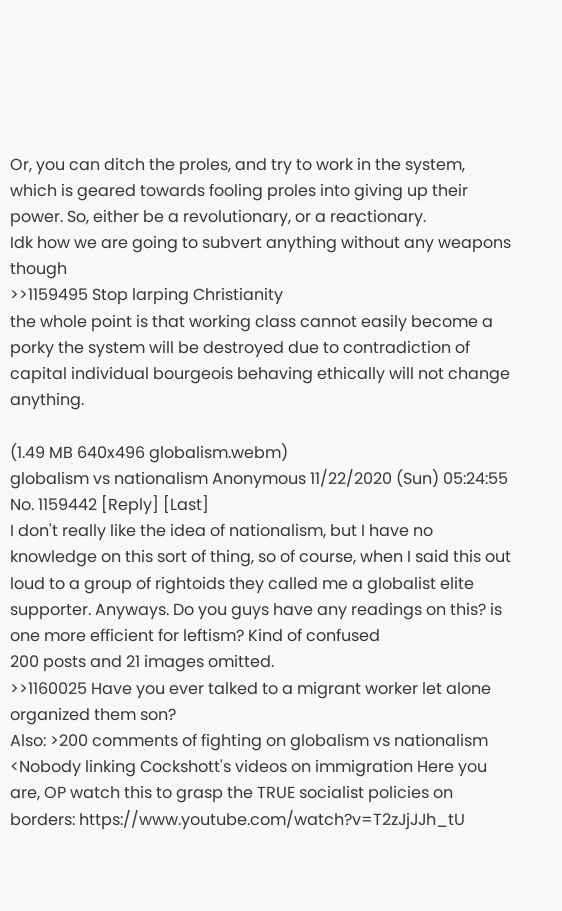Or, you can ditch the proles, and try to work in the system, which is geared towards fooling proles into giving up their power. So, either be a revolutionary, or a reactionary.
Idk how we are going to subvert anything without any weapons though
>>1159495 Stop larping Christianity
the whole point is that working class cannot easily become a porky the system will be destroyed due to contradiction of capital individual bourgeois behaving ethically will not change anything.

(1.49 MB 640x496 globalism.webm)
globalism vs nationalism Anonymous 11/22/2020 (Sun) 05:24:55 No. 1159442 [Reply] [Last]
I don't really like the idea of nationalism, but I have no knowledge on this sort of thing, so of course, when I said this out loud to a group of rightoids they called me a globalist elite supporter. Anyways. Do you guys have any readings on this? is one more efficient for leftism? Kind of confused
200 posts and 21 images omitted.
>>1160025 Have you ever talked to a migrant worker let alone organized them son?
Also: >200 comments of fighting on globalism vs nationalism <Nobody linking Cockshott's videos on immigration Here you are, OP watch this to grasp the TRUE socialist policies on borders: https://www.youtube.com/watch?v=T2zJjJJh_tU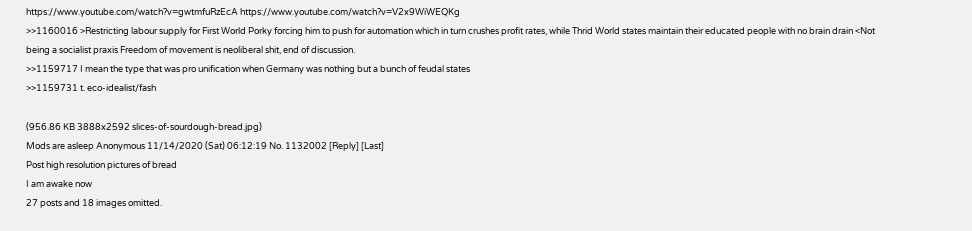https://www.youtube.com/watch?v=gwtmfuRzEcA https://www.youtube.com/watch?v=V2x9WiWEQKg
>>1160016 >Restricting labour supply for First World Porky forcing him to push for automation which in turn crushes profit rates, while Thrid World states maintain their educated people with no brain drain <Not being a socialist praxis Freedom of movement is neoliberal shit, end of discussion.
>>1159717 I mean the type that was pro unification when Germany was nothing but a bunch of feudal states
>>1159731 t. eco-idealist/fash

(956.86 KB 3888x2592 slices-of-sourdough-bread.jpg)
Mods are asleep Anonymous 11/14/2020 (Sat) 06:12:19 No. 1132002 [Reply] [Last]
Post high resolution pictures of bread
I am awake now
27 posts and 18 images omitted.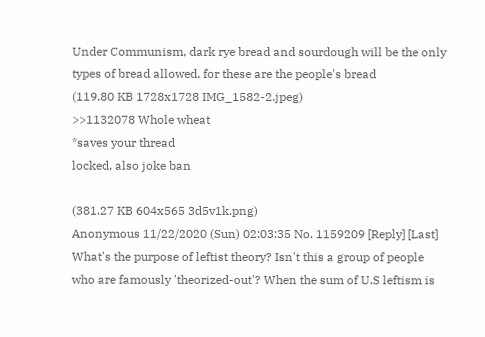Under Communism, dark rye bread and sourdough will be the only types of bread allowed, for these are the people's bread
(119.80 KB 1728x1728 IMG_1582-2.jpeg)
>>1132078 Whole wheat
*saves your thread
locked, also joke ban

(381.27 KB 604x565 3d5v1k.png)
Anonymous 11/22/2020 (Sun) 02:03:35 No. 1159209 [Reply] [Last]
What's the purpose of leftist theory? Isn't this a group of people who are famously 'theorized-out'? When the sum of U.S leftism is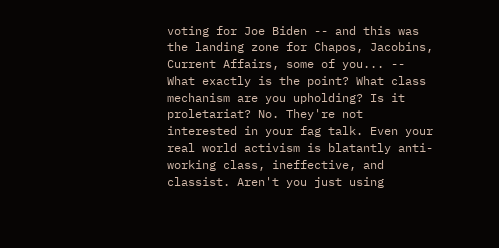voting for Joe Biden -- and this was the landing zone for Chapos, Jacobins, Current Affairs, some of you... -- What exactly is the point? What class mechanism are you upholding? Is it proletariat? No. They're not interested in your fag talk. Even your real world activism is blatantly anti-working class, ineffective, and classist. Aren't you just using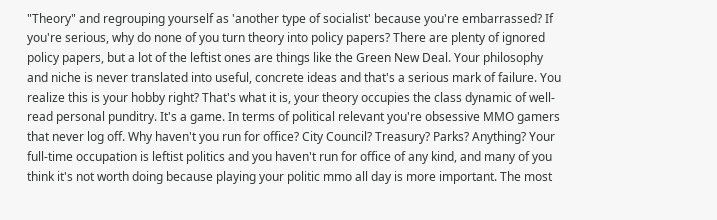"Theory" and regrouping yourself as 'another type of socialist' because you're embarrassed? If you're serious, why do none of you turn theory into policy papers? There are plenty of ignored policy papers, but a lot of the leftist ones are things like the Green New Deal. Your philosophy and niche is never translated into useful, concrete ideas and that's a serious mark of failure. You realize this is your hobby right? That's what it is, your theory occupies the class dynamic of well-read personal punditry. It's a game. In terms of political relevant you're obsessive MMO gamers that never log off. Why haven't you run for office? City Council? Treasury? Parks? Anything? Your full-time occupation is leftist politics and you haven't run for office of any kind, and many of you think it's not worth doing because playing your politic mmo all day is more important. The most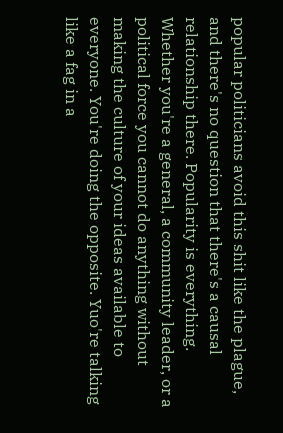popular politicians avoid this shit like the plague, and there's no question that there's a causal relationship there. Popularity is everything. Whether you're a general, a community leader, or a political force you cannot do anything without making the culture of your ideas available to everyone. You're doing the opposite. Yuo're talking like a fag in a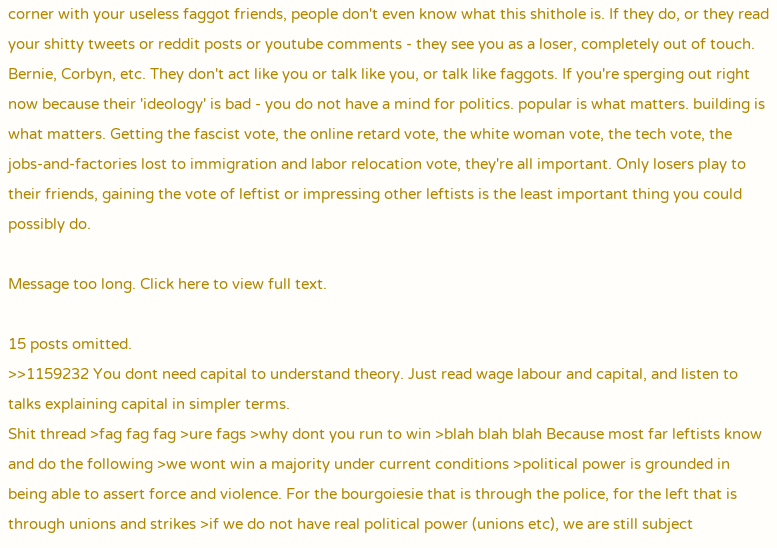corner with your useless faggot friends, people don't even know what this shithole is. If they do, or they read your shitty tweets or reddit posts or youtube comments - they see you as a loser, completely out of touch. Bernie, Corbyn, etc. They don't act like you or talk like you, or talk like faggots. If you're sperging out right now because their 'ideology' is bad - you do not have a mind for politics. popular is what matters. building is what matters. Getting the fascist vote, the online retard vote, the white woman vote, the tech vote, the jobs-and-factories lost to immigration and labor relocation vote, they're all important. Only losers play to their friends, gaining the vote of leftist or impressing other leftists is the least important thing you could possibly do.

Message too long. Click here to view full text.

15 posts omitted.
>>1159232 You dont need capital to understand theory. Just read wage labour and capital, and listen to talks explaining capital in simpler terms.
Shit thread >fag fag fag >ure fags >why dont you run to win >blah blah blah Because most far leftists know and do the following >we wont win a majority under current conditions >political power is grounded in being able to assert force and violence. For the bourgoiesie that is through the police, for the left that is through unions and strikes >if we do not have real political power (unions etc), we are still subject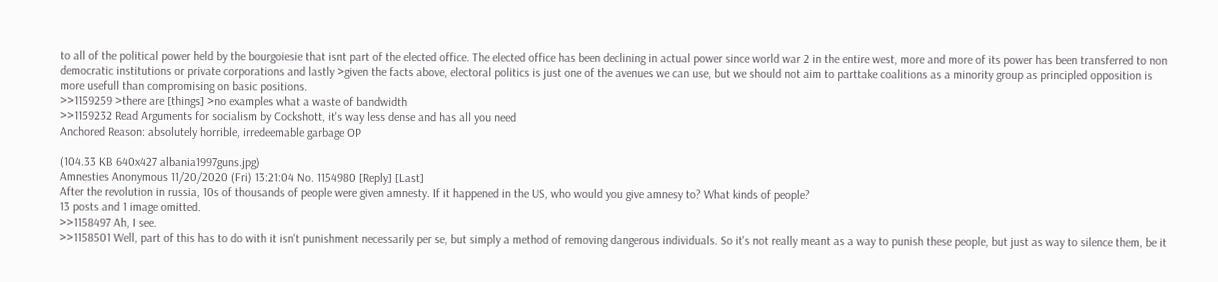to all of the political power held by the bourgoiesie that isnt part of the elected office. The elected office has been declining in actual power since world war 2 in the entire west, more and more of its power has been transferred to non democratic institutions or private corporations and lastly >given the facts above, electoral politics is just one of the avenues we can use, but we should not aim to parttake coalitions as a minority group as principled opposition is more usefull than compromising on basic positions.
>>1159259 >there are [things] >no examples what a waste of bandwidth
>>1159232 Read Arguments for socialism by Cockshott, it's way less dense and has all you need
Anchored Reason: absolutely horrible, irredeemable garbage OP

(104.33 KB 640x427 albania1997guns.jpg)
Amnesties Anonymous 11/20/2020 (Fri) 13:21:04 No. 1154980 [Reply] [Last]
After the revolution in russia, 10s of thousands of people were given amnesty. If it happened in the US, who would you give amnesy to? What kinds of people?
13 posts and 1 image omitted.
>>1158497 Ah, I see.
>>1158501 Well, part of this has to do with it isn't punishment necessarily per se, but simply a method of removing dangerous individuals. So it's not really meant as a way to punish these people, but just as way to silence them, be it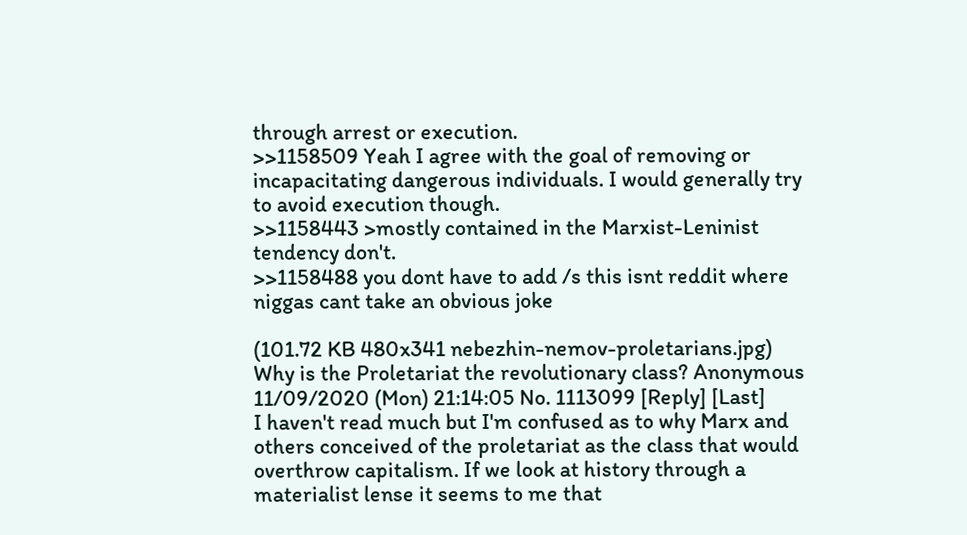through arrest or execution.
>>1158509 Yeah I agree with the goal of removing or incapacitating dangerous individuals. I would generally try to avoid execution though.
>>1158443 >mostly contained in the Marxist-Leninist tendency don't.
>>1158488 you dont have to add /s this isnt reddit where niggas cant take an obvious joke

(101.72 KB 480x341 nebezhin-nemov-proletarians.jpg)
Why is the Proletariat the revolutionary class? Anonymous 11/09/2020 (Mon) 21:14:05 No. 1113099 [Reply] [Last]
I haven't read much but I'm confused as to why Marx and others conceived of the proletariat as the class that would overthrow capitalism. If we look at history through a materialist lense it seems to me that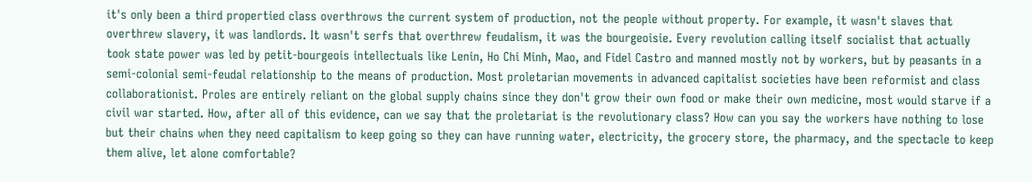it's only been a third propertied class overthrows the current system of production, not the people without property. For example, it wasn't slaves that overthrew slavery, it was landlords. It wasn't serfs that overthrew feudalism, it was the bourgeoisie. Every revolution calling itself socialist that actually took state power was led by petit-bourgeois intellectuals like Lenin, Ho Chi Minh, Mao, and Fidel Castro and manned mostly not by workers, but by peasants in a semi-colonial semi-feudal relationship to the means of production. Most proletarian movements in advanced capitalist societies have been reformist and class collaborationist. Proles are entirely reliant on the global supply chains since they don't grow their own food or make their own medicine, most would starve if a civil war started. How, after all of this evidence, can we say that the proletariat is the revolutionary class? How can you say the workers have nothing to lose but their chains when they need capitalism to keep going so they can have running water, electricity, the grocery store, the pharmacy, and the spectacle to keep them alive, let alone comfortable?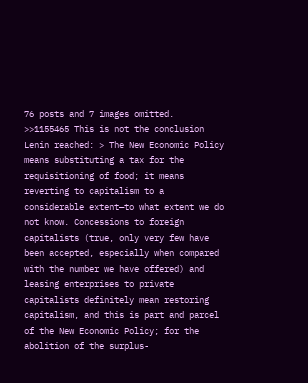76 posts and 7 images omitted.
>>1155465 This is not the conclusion Lenin reached: > The New Economic Policy means substituting a tax for the requisitioning of food; it means reverting to capitalism to a considerable extent—to what extent we do not know. Concessions to foreign capitalists (true, only very few have been accepted, especially when compared with the number we have offered) and leasing enterprises to private capitalists definitely mean restoring capitalism, and this is part and parcel of the New Economic Policy; for the abolition of the surplus-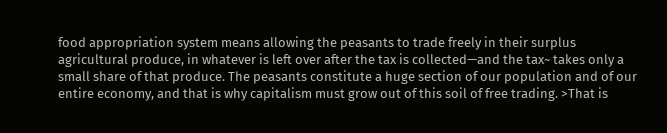food appropriation system means allowing the peasants to trade freely in their surplus agricultural produce, in whatever is left over after the tax is collected—and the tax~ takes only a small share of that produce. The peasants constitute a huge section of our population and of our entire economy, and that is why capitalism must grow out of this soil of free trading. >That is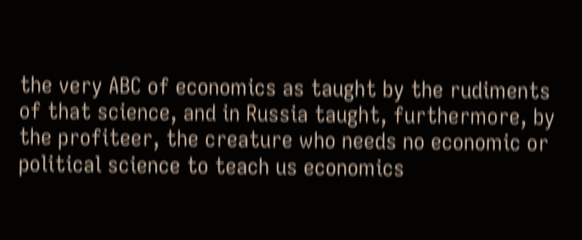the very ABC of economics as taught by the rudiments of that science, and in Russia taught, furthermore, by the profiteer, the creature who needs no economic or political science to teach us economics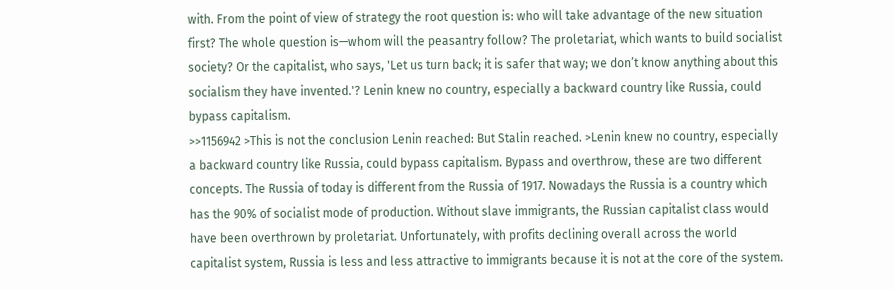with. From the point of view of strategy the root question is: who will take advantage of the new situation first? The whole question is—whom will the peasantry follow? The proletariat, which wants to build socialist society? Or the capitalist, who says, 'Let us turn back; it is safer that way; we don’t know anything about this socialism they have invented.'? Lenin knew no country, especially a backward country like Russia, could bypass capitalism.
>>1156942 >This is not the conclusion Lenin reached: But Stalin reached. >Lenin knew no country, especially a backward country like Russia, could bypass capitalism. Bypass and overthrow, these are two different concepts. The Russia of today is different from the Russia of 1917. Nowadays the Russia is a country which has the 90% of socialist mode of production. Without slave immigrants, the Russian capitalist class would have been overthrown by proletariat. Unfortunately, with profits declining overall across the world capitalist system, Russia is less and less attractive to immigrants because it is not at the core of the system.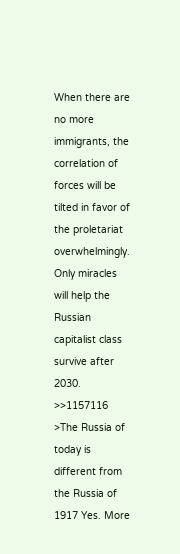When there are no more immigrants, the correlation of forces will be tilted in favor of the proletariat overwhelmingly. Only miracles will help the Russian capitalist class survive after 2030.
>>1157116 >The Russia of today is different from the Russia of 1917 Yes. More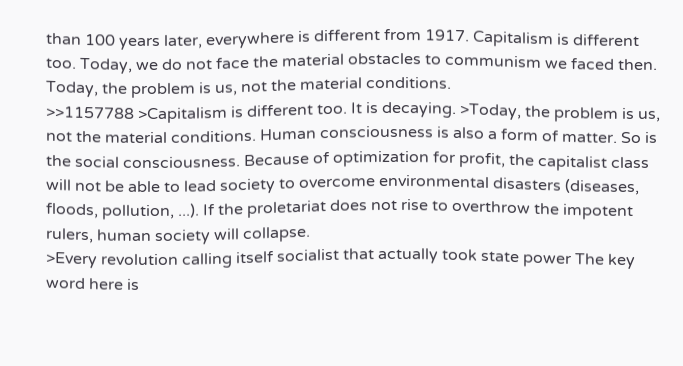than 100 years later, everywhere is different from 1917. Capitalism is different too. Today, we do not face the material obstacles to communism we faced then. Today, the problem is us, not the material conditions.
>>1157788 >Capitalism is different too. It is decaying. >Today, the problem is us, not the material conditions. Human consciousness is also a form of matter. So is the social consciousness. Because of optimization for profit, the capitalist class will not be able to lead society to overcome environmental disasters (diseases, floods, pollution, ...). If the proletariat does not rise to overthrow the impotent rulers, human society will collapse.
>Every revolution calling itself socialist that actually took state power The key word here is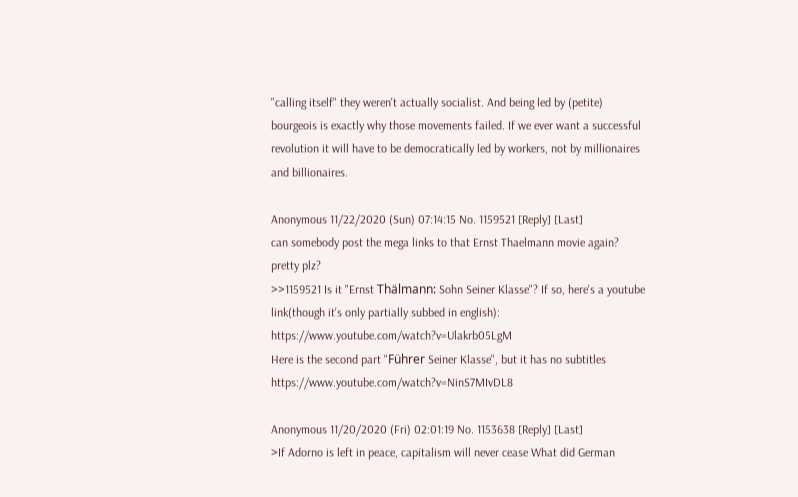"calling itself" they weren't actually socialist. And being led by (petite) bourgeois is exactly why those movements failed. If we ever want a successful revolution it will have to be democratically led by workers, not by millionaires and billionaires.

Anonymous 11/22/2020 (Sun) 07:14:15 No. 1159521 [Reply] [Last]
can somebody post the mega links to that Ernst Thaelmann movie again? pretty plz?
>>1159521 Is it "Ernst Thälmann: Sohn Seiner Klasse"? If so, here's a youtube link(though it's only partially subbed in english): https://www.youtube.com/watch?v=Ulakrb05LgM
Here is the second part "Führer Seiner Klasse", but it has no subtitles https://www.youtube.com/watch?v=NinS7MIvDL8

Anonymous 11/20/2020 (Fri) 02:01:19 No. 1153638 [Reply] [Last]
>If Adorno is left in peace, capitalism will never cease What did German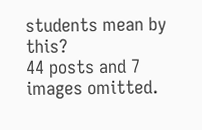students mean by this?
44 posts and 7 images omitted.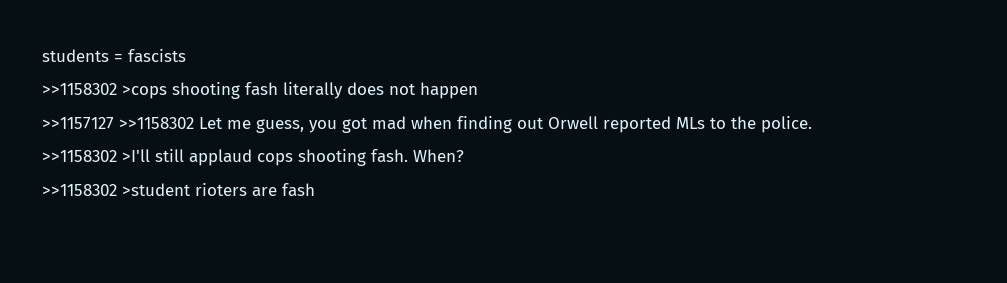students = fascists
>>1158302 >cops shooting fash literally does not happen
>>1157127 >>1158302 Let me guess, you got mad when finding out Orwell reported MLs to the police.
>>1158302 >I'll still applaud cops shooting fash. When?
>>1158302 >student rioters are fash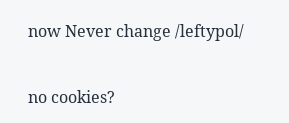now Never change /leftypol/


no cookies?